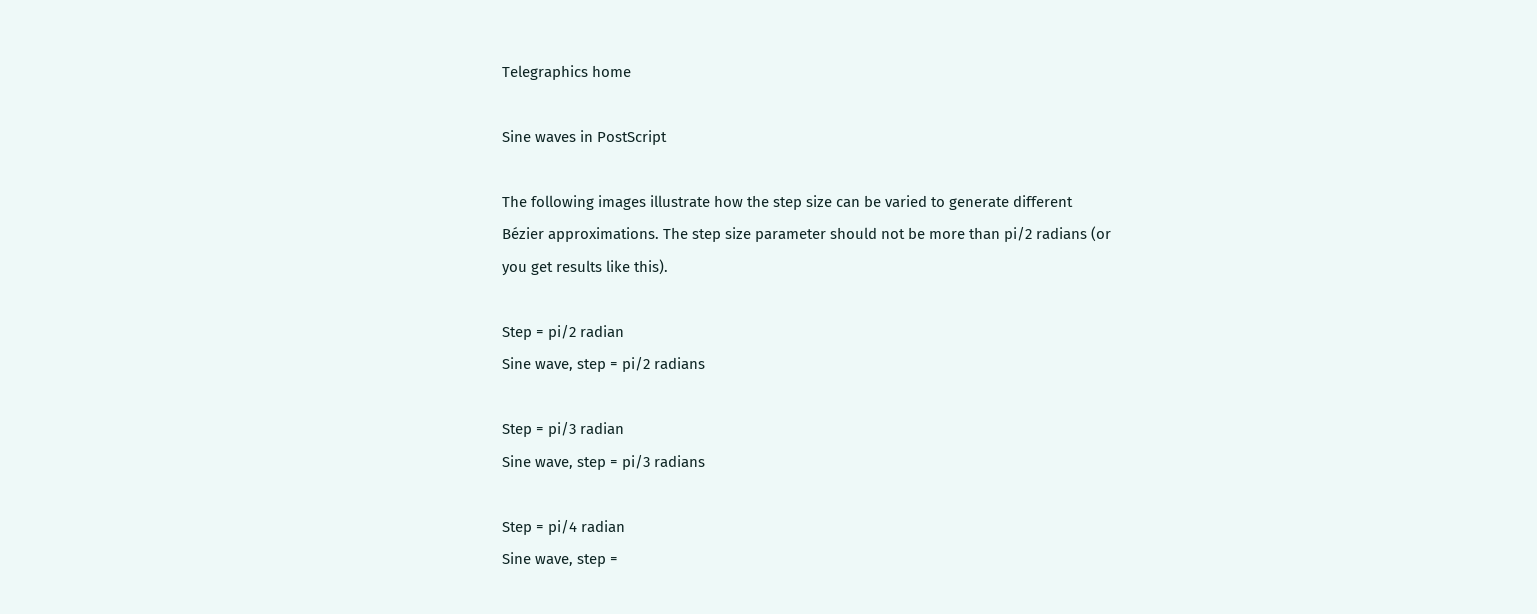Telegraphics home

Sine waves in PostScript

The following images illustrate how the step size can be varied to generate different Bézier approximations. The step size parameter should not be more than pi/2 radians (or you get results like this).

Step = pi/2 radian
Sine wave, step = pi/2 radians

Step = pi/3 radian
Sine wave, step = pi/3 radians

Step = pi/4 radian
Sine wave, step =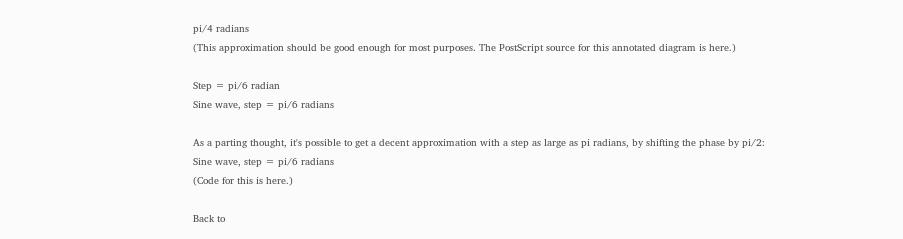pi/4 radians
(This approximation should be good enough for most purposes. The PostScript source for this annotated diagram is here.)

Step = pi/6 radian
Sine wave, step = pi/6 radians

As a parting thought, it's possible to get a decent approximation with a step as large as pi radians, by shifting the phase by pi/2:
Sine wave, step = pi/6 radians
(Code for this is here.)

Back to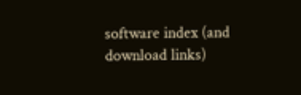software index (and download links)